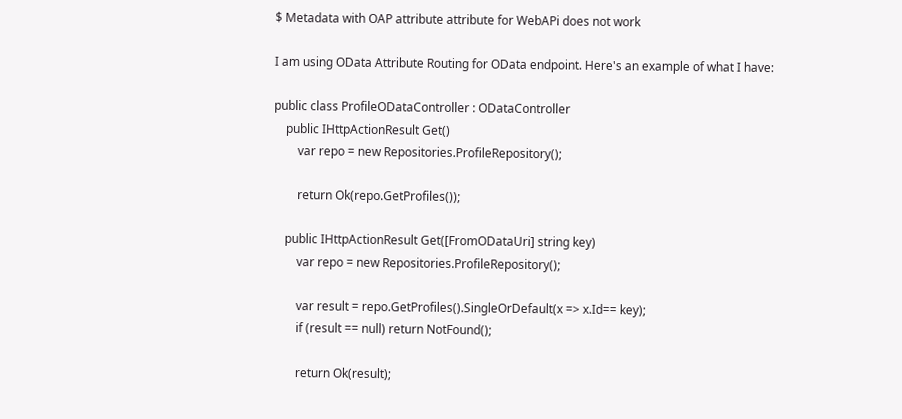$ Metadata with OAP attribute attribute for WebAPi does not work

I am using OData Attribute Routing for OData endpoint. Here's an example of what I have:

public class ProfileODataController : ODataController
    public IHttpActionResult Get()
        var repo = new Repositories.ProfileRepository();

        return Ok(repo.GetProfiles());

    public IHttpActionResult Get([FromODataUri] string key)
        var repo = new Repositories.ProfileRepository();

        var result = repo.GetProfiles().SingleOrDefault(x => x.Id== key);
        if (result == null) return NotFound();

        return Ok(result);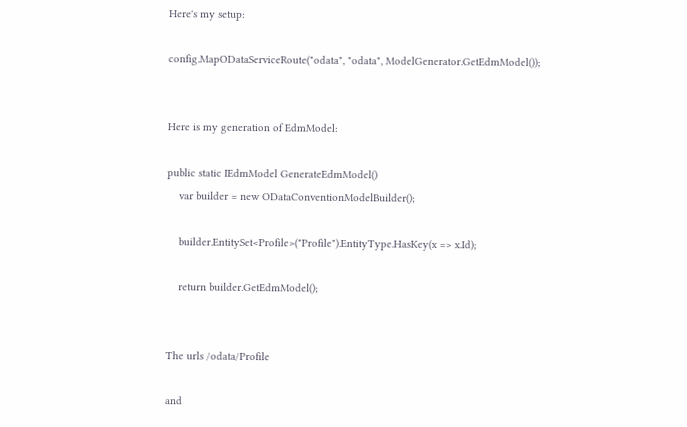Here's my setup:

config.MapODataServiceRoute("odata", "odata", ModelGenerator.GetEdmModel());


Here is my generation of EdmModel:

public static IEdmModel GenerateEdmModel()
    var builder = new ODataConventionModelBuilder();

    builder.EntitySet<Profile>("Profile").EntityType.HasKey(x => x.Id);

    return builder.GetEdmModel();


The urls /odata/Profile

and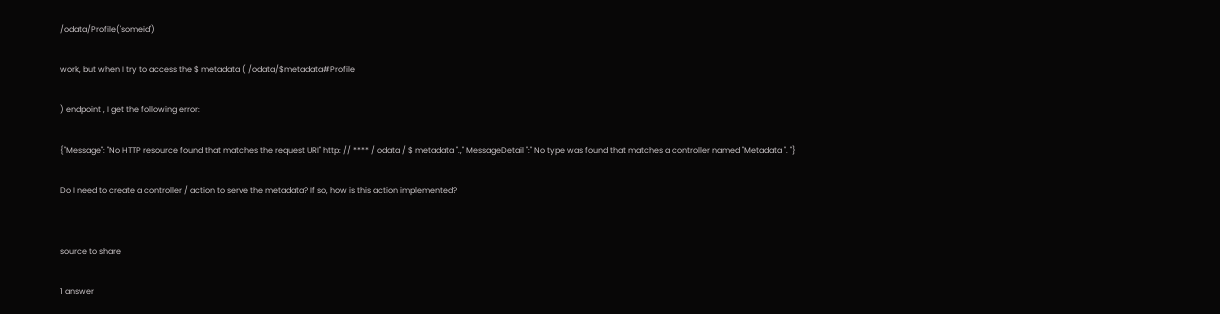/odata/Profile('someid')

work, but when I try to access the $ metadata ( /odata/$metadata#Profile

) endpoint , I get the following error:

{"Message": "No HTTP resource found that matches the request URI" http: // **** / odata / $ metadata ".," MessageDetail ":" No type was found that matches a controller named "Metadata ". "}

Do I need to create a controller / action to serve the metadata? If so, how is this action implemented?


source to share

1 answer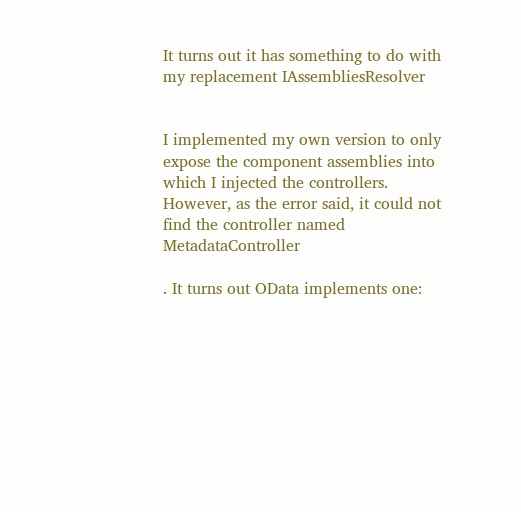It turns out it has something to do with my replacement IAssembliesResolver


I implemented my own version to only expose the component assemblies into which I injected the controllers. However, as the error said, it could not find the controller named MetadataController

. It turns out OData implements one: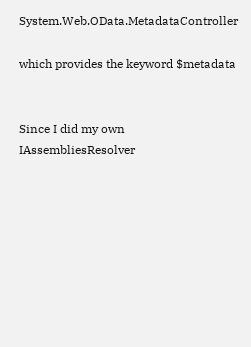System.Web.OData.MetadataController

which provides the keyword $metadata


Since I did my own IAssembliesResolver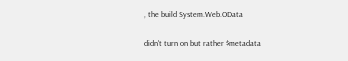, the build System.Web.OData

didn't turn on but rather $metadata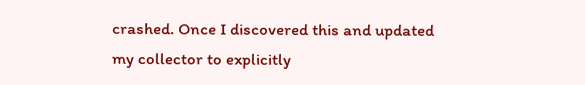crashed. Once I discovered this and updated my collector to explicitly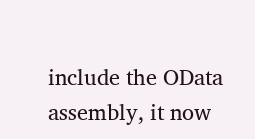include the OData assembly, it now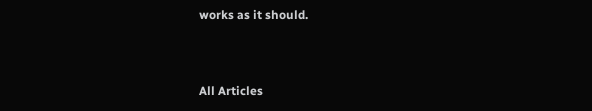works as it should.



All Articles